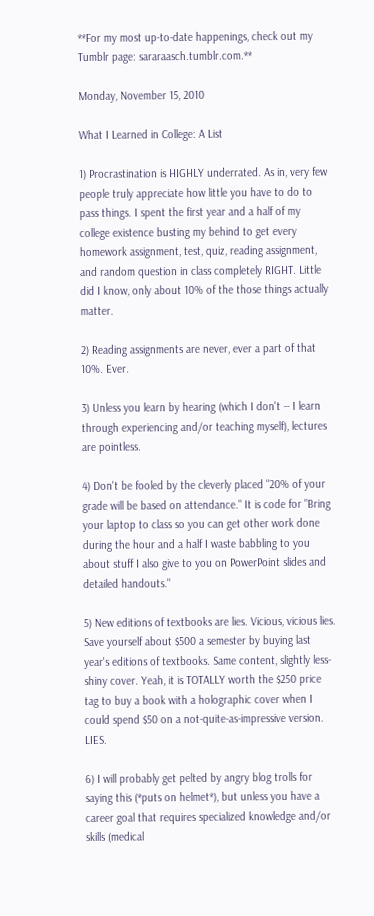**For my most up-to-date happenings, check out my Tumblr page: sararaasch.tumblr.com.**

Monday, November 15, 2010

What I Learned in College: A List

1) Procrastination is HIGHLY underrated. As in, very few people truly appreciate how little you have to do to pass things. I spent the first year and a half of my college existence busting my behind to get every homework assignment, test, quiz, reading assignment, and random question in class completely RIGHT. Little did I know, only about 10% of the those things actually matter.

2) Reading assignments are never, ever a part of that 10%. Ever.

3) Unless you learn by hearing (which I don't -- I learn through experiencing and/or teaching myself), lectures are pointless.

4) Don't be fooled by the cleverly placed "20% of your grade will be based on attendance." It is code for "Bring your laptop to class so you can get other work done during the hour and a half I waste babbling to you about stuff I also give to you on PowerPoint slides and detailed handouts."

5) New editions of textbooks are lies. Vicious, vicious lies. Save yourself about $500 a semester by buying last year's editions of textbooks. Same content, slightly less-shiny cover. Yeah, it is TOTALLY worth the $250 price tag to buy a book with a holographic cover when I could spend $50 on a not-quite-as-impressive version. LIES.

6) I will probably get pelted by angry blog trolls for saying this (*puts on helmet*), but unless you have a career goal that requires specialized knowledge and/or skills (medical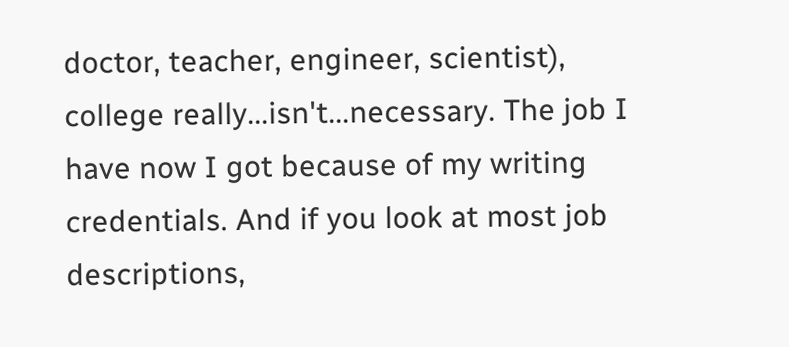doctor, teacher, engineer, scientist), college really...isn't...necessary. The job I have now I got because of my writing credentials. And if you look at most job descriptions,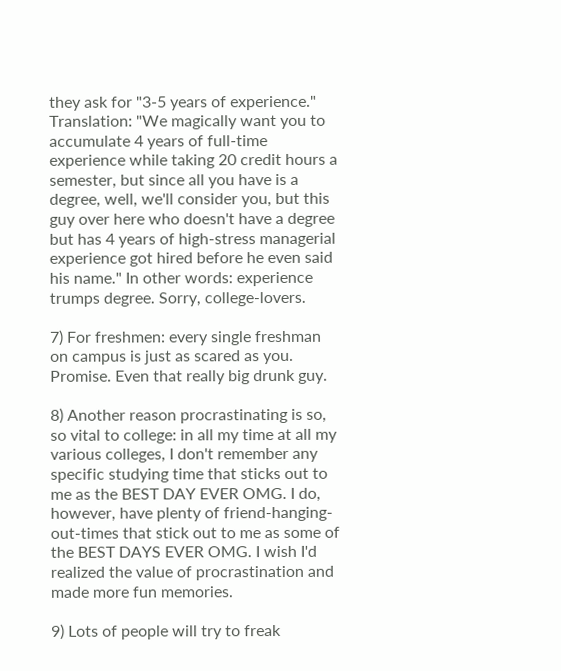they ask for "3-5 years of experience." Translation: "We magically want you to accumulate 4 years of full-time experience while taking 20 credit hours a semester, but since all you have is a degree, well, we'll consider you, but this guy over here who doesn't have a degree but has 4 years of high-stress managerial experience got hired before he even said his name." In other words: experience trumps degree. Sorry, college-lovers.

7) For freshmen: every single freshman on campus is just as scared as you. Promise. Even that really big drunk guy.

8) Another reason procrastinating is so, so vital to college: in all my time at all my various colleges, I don't remember any specific studying time that sticks out to me as the BEST DAY EVER OMG. I do, however, have plenty of friend-hanging-out-times that stick out to me as some of the BEST DAYS EVER OMG. I wish I'd realized the value of procrastination and made more fun memories.

9) Lots of people will try to freak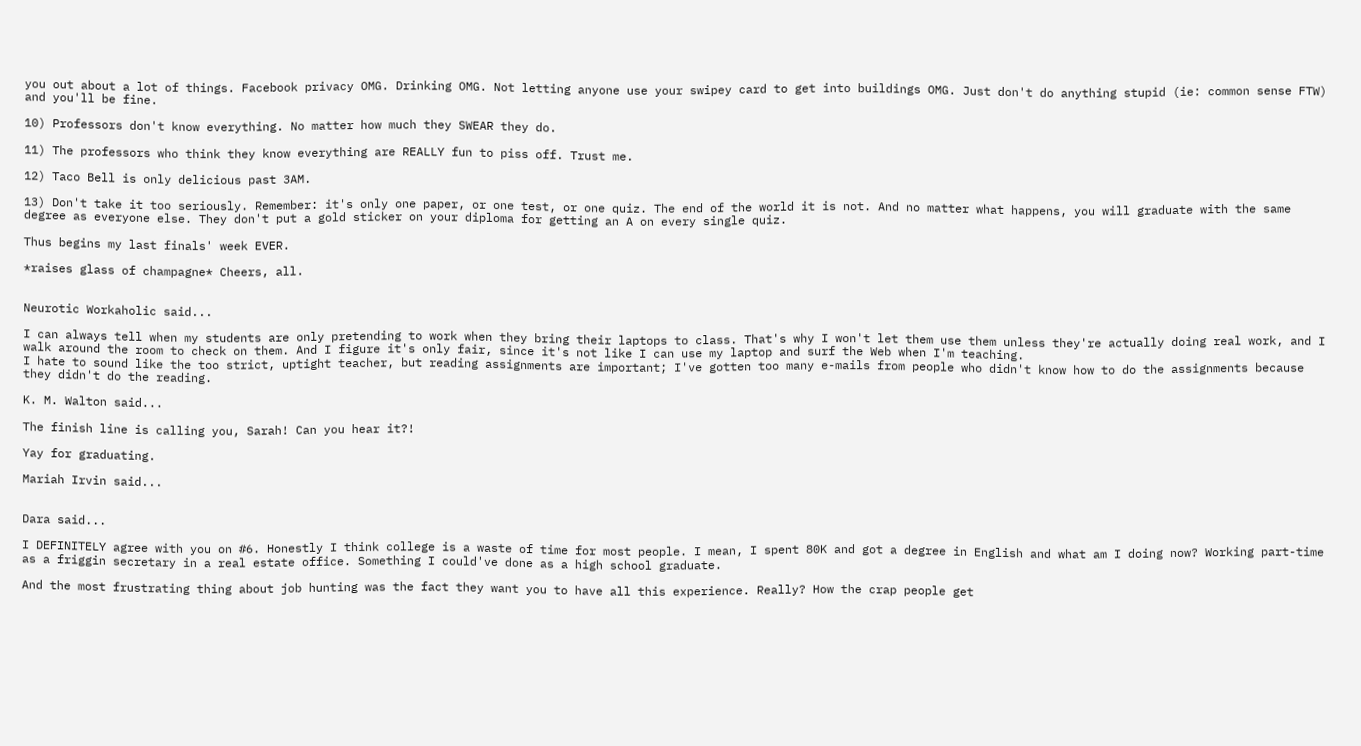you out about a lot of things. Facebook privacy OMG. Drinking OMG. Not letting anyone use your swipey card to get into buildings OMG. Just don't do anything stupid (ie: common sense FTW) and you'll be fine.

10) Professors don't know everything. No matter how much they SWEAR they do.

11) The professors who think they know everything are REALLY fun to piss off. Trust me.

12) Taco Bell is only delicious past 3AM.

13) Don't take it too seriously. Remember: it's only one paper, or one test, or one quiz. The end of the world it is not. And no matter what happens, you will graduate with the same degree as everyone else. They don't put a gold sticker on your diploma for getting an A on every single quiz.

Thus begins my last finals' week EVER.

*raises glass of champagne* Cheers, all.


Neurotic Workaholic said...

I can always tell when my students are only pretending to work when they bring their laptops to class. That's why I won't let them use them unless they're actually doing real work, and I walk around the room to check on them. And I figure it's only fair, since it's not like I can use my laptop and surf the Web when I'm teaching.
I hate to sound like the too strict, uptight teacher, but reading assignments are important; I've gotten too many e-mails from people who didn't know how to do the assignments because they didn't do the reading.

K. M. Walton said...

The finish line is calling you, Sarah! Can you hear it?!

Yay for graduating.

Mariah Irvin said...


Dara said...

I DEFINITELY agree with you on #6. Honestly I think college is a waste of time for most people. I mean, I spent 80K and got a degree in English and what am I doing now? Working part-time as a friggin secretary in a real estate office. Something I could've done as a high school graduate.

And the most frustrating thing about job hunting was the fact they want you to have all this experience. Really? How the crap people get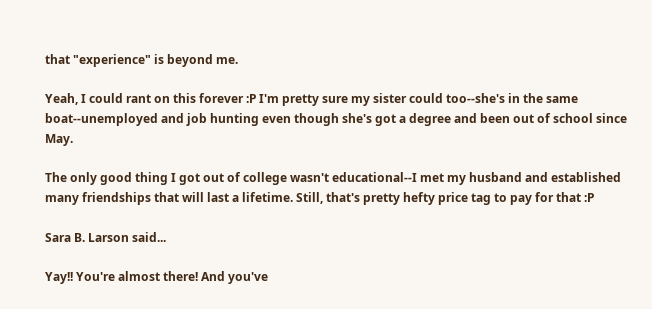that "experience" is beyond me.

Yeah, I could rant on this forever :P I'm pretty sure my sister could too--she's in the same boat--unemployed and job hunting even though she's got a degree and been out of school since May.

The only good thing I got out of college wasn't educational--I met my husband and established many friendships that will last a lifetime. Still, that's pretty hefty price tag to pay for that :P

Sara B. Larson said...

Yay!! You're almost there! And you've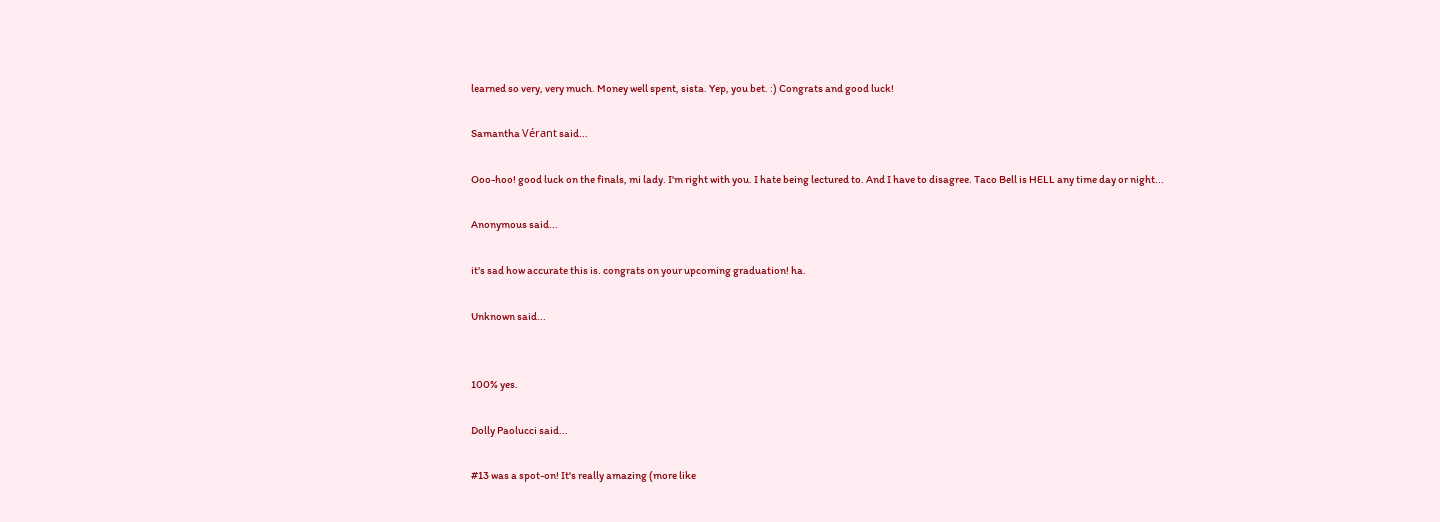learned so very, very much. Money well spent, sista. Yep, you bet. :) Congrats and good luck!

Samantha Vérant said...

Ooo-hoo! good luck on the finals, mi lady. I'm right with you. I hate being lectured to. And I have to disagree. Taco Bell is HELL any time day or night...

Anonymous said...

it's sad how accurate this is. congrats on your upcoming graduation! ha.

Unknown said...


100% yes.

Dolly Paolucci said...

#13 was a spot-on! It's really amazing (more like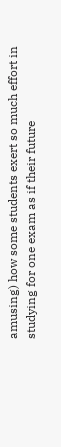amusing) how some students exert so much effort in studying for one exam as if their future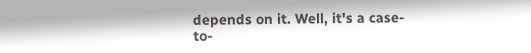depends on it. Well, it's a case-to-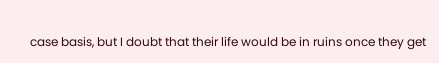case basis, but I doubt that their life would be in ruins once they get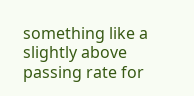something like a slightly above passing rate for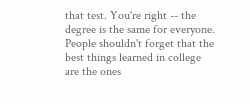that test. You're right -- the degree is the same for everyone. People shouldn't forget that the best things learned in college are the ones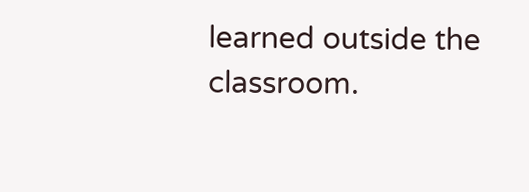learned outside the classroom.